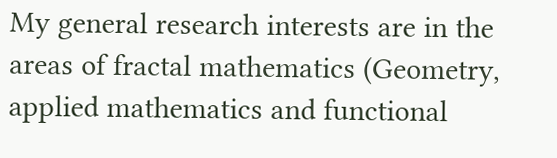My general research interests are in the areas of fractal mathematics (Geometry, applied mathematics and functional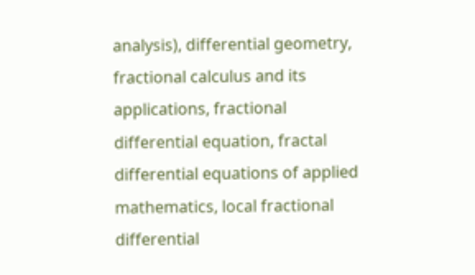analysis), differential geometry, fractional calculus and its applications, fractional differential equation, fractal differential equations of applied mathematics, local fractional differential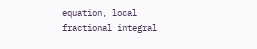equation, local fractional integral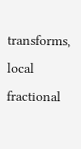transforms, local fractional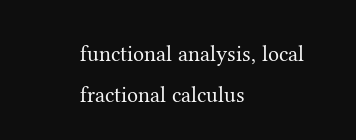functional analysis, local fractional calculus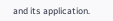and its application.